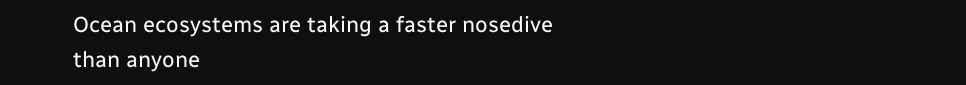Ocean ecosystems are taking a faster nosedive than anyone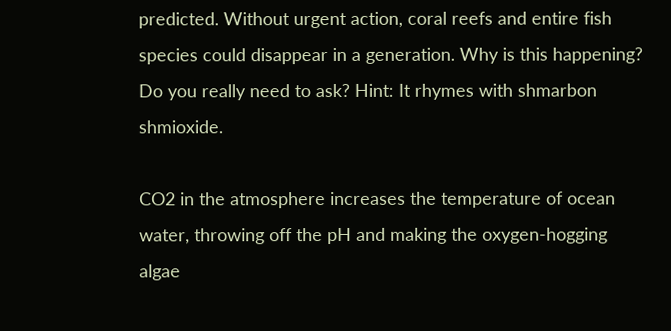predicted. Without urgent action, coral reefs and entire fish species could disappear in a generation. Why is this happening? Do you really need to ask? Hint: It rhymes with shmarbon shmioxide.

CO2 in the atmosphere increases the temperature of ocean water, throwing off the pH and making the oxygen-hogging algae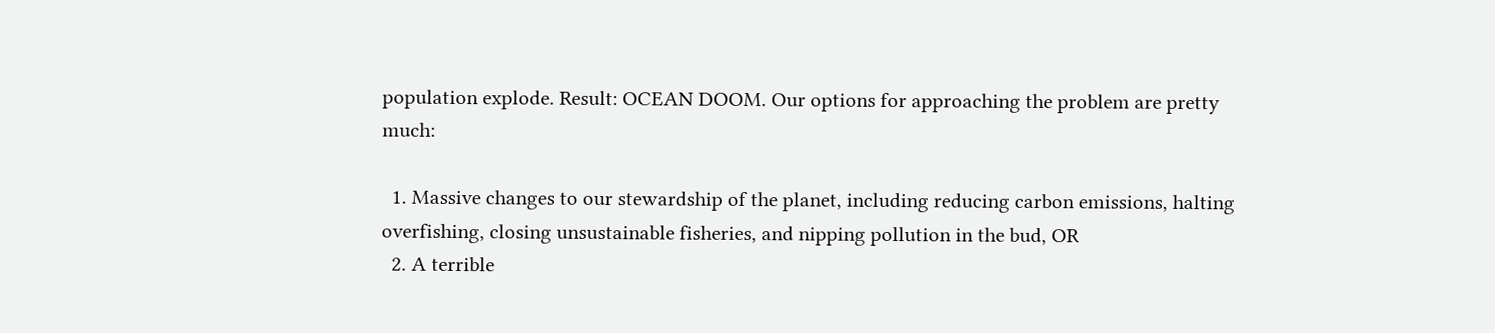population explode. Result: OCEAN DOOM. Our options for approaching the problem are pretty much:

  1. Massive changes to our stewardship of the planet, including reducing carbon emissions, halting overfishing, closing unsustainable fisheries, and nipping pollution in the bud, OR
  2. A terrible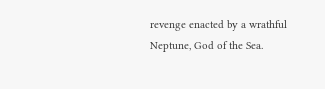revenge enacted by a wrathful Neptune, God of the Sea.